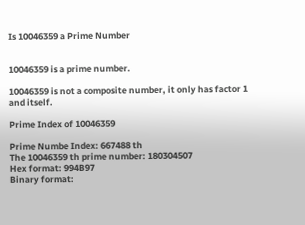Is 10046359 a Prime Number


10046359 is a prime number.

10046359 is not a composite number, it only has factor 1 and itself.

Prime Index of 10046359

Prime Numbe Index: 667488 th
The 10046359 th prime number: 180304507
Hex format: 994B97
Binary format: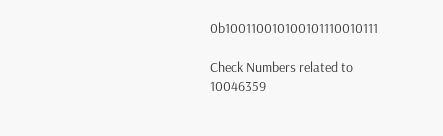0b100110010100101110010111

Check Numbers related to 10046359